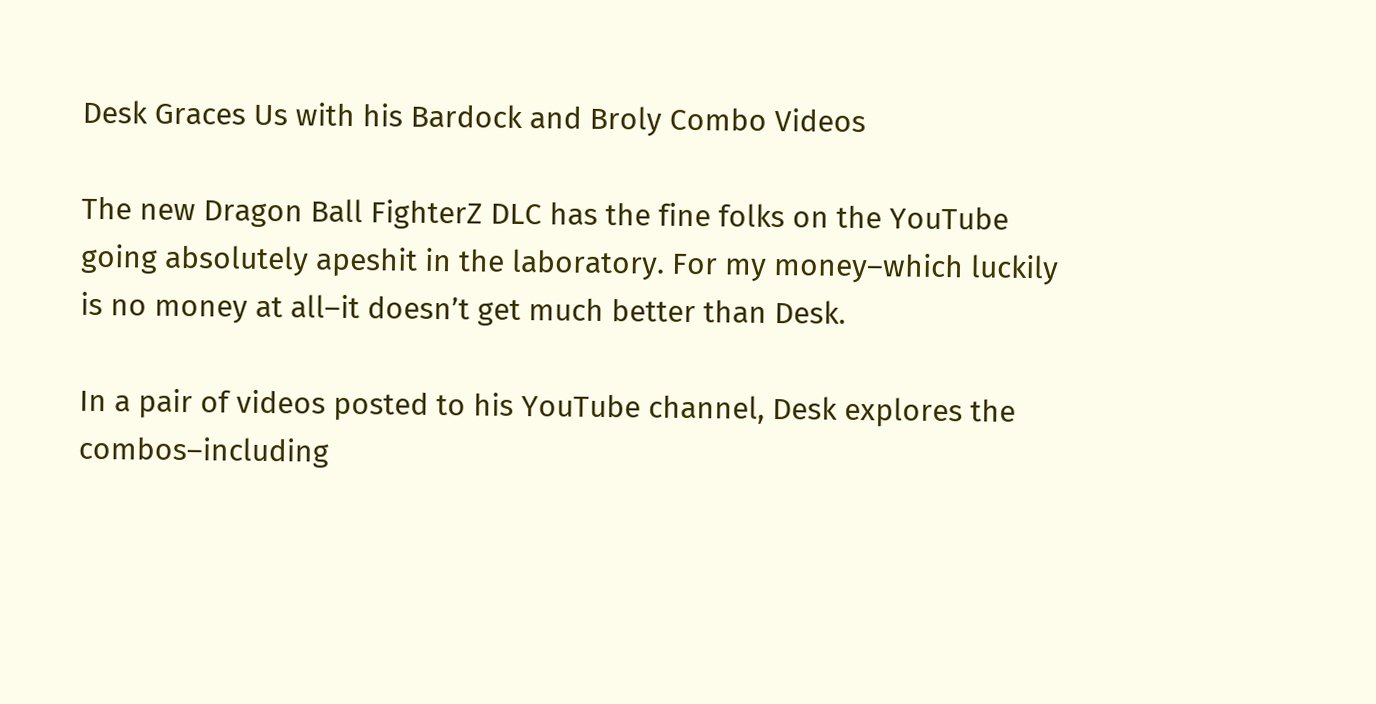Desk Graces Us with his Bardock and Broly Combo Videos

The new Dragon Ball FighterZ DLC has the fine folks on the YouTube going absolutely apeshit in the laboratory. For my money–which luckily is no money at all–it doesn’t get much better than Desk.

In a pair of videos posted to his YouTube channel, Desk explores the combos–including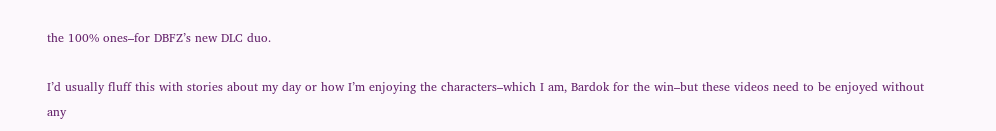the 100% ones–for DBFZ’s new DLC duo.

I’d usually fluff this with stories about my day or how I’m enjoying the characters–which I am, Bardok for the win–but these videos need to be enjoyed without any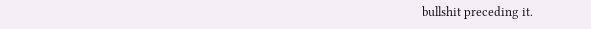bullshit preceding it.